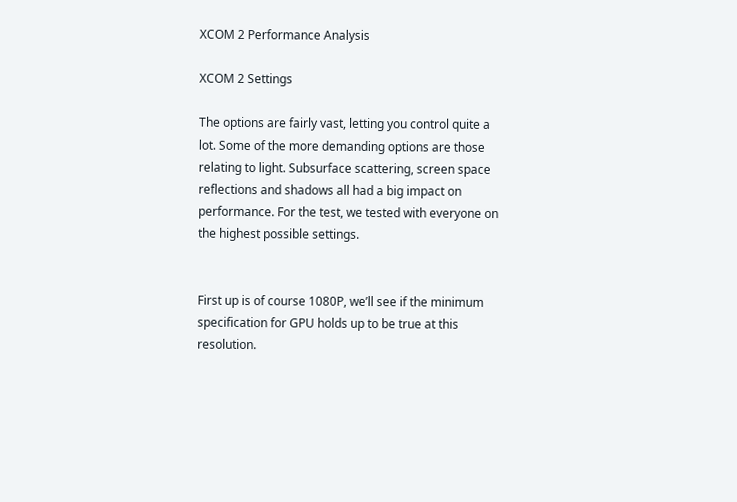XCOM 2 Performance Analysis

XCOM 2 Settings

The options are fairly vast, letting you control quite a lot. Some of the more demanding options are those relating to light. Subsurface scattering, screen space reflections and shadows all had a big impact on performance. For the test, we tested with everyone on the highest possible settings.


First up is of course 1080P, we’ll see if the minimum specification for GPU holds up to be true at this resolution.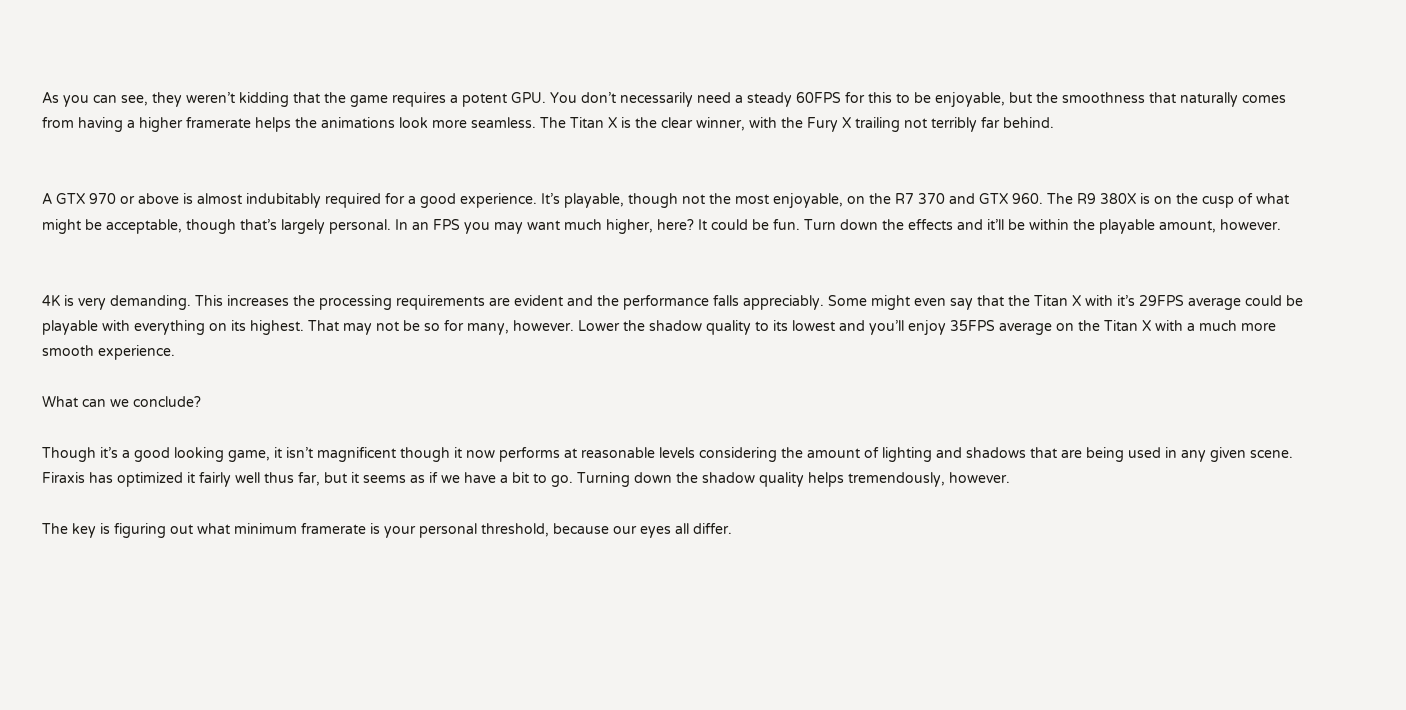As you can see, they weren’t kidding that the game requires a potent GPU. You don’t necessarily need a steady 60FPS for this to be enjoyable, but the smoothness that naturally comes from having a higher framerate helps the animations look more seamless. The Titan X is the clear winner, with the Fury X trailing not terribly far behind.


A GTX 970 or above is almost indubitably required for a good experience. It’s playable, though not the most enjoyable, on the R7 370 and GTX 960. The R9 380X is on the cusp of what might be acceptable, though that’s largely personal. In an FPS you may want much higher, here? It could be fun. Turn down the effects and it’ll be within the playable amount, however.


4K is very demanding. This increases the processing requirements are evident and the performance falls appreciably. Some might even say that the Titan X with it’s 29FPS average could be playable with everything on its highest. That may not be so for many, however. Lower the shadow quality to its lowest and you’ll enjoy 35FPS average on the Titan X with a much more smooth experience.

What can we conclude?

Though it’s a good looking game, it isn’t magnificent though it now performs at reasonable levels considering the amount of lighting and shadows that are being used in any given scene. Firaxis has optimized it fairly well thus far, but it seems as if we have a bit to go. Turning down the shadow quality helps tremendously, however.

The key is figuring out what minimum framerate is your personal threshold, because our eyes all differ.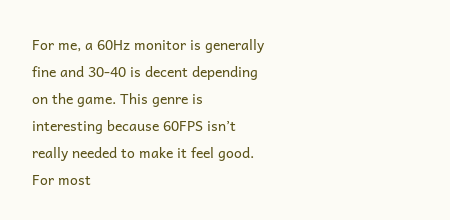For me, a 60Hz monitor is generally fine and 30-40 is decent depending on the game. This genre is interesting because 60FPS isn’t really needed to make it feel good. For most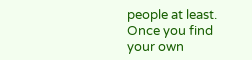people at least. Once you find your own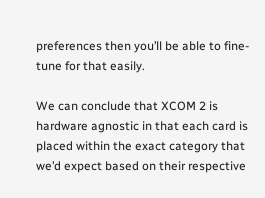preferences then you’ll be able to fine-tune for that easily.

We can conclude that XCOM 2 is hardware agnostic in that each card is placed within the exact category that we’d expect based on their respective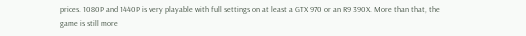prices. 1080P and 1440P is very playable with full settings on at least a GTX 970 or an R9 390X. More than that, the game is still more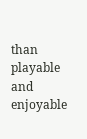than playable and enjoyable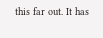this far out. It has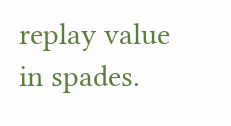replay value in spades.